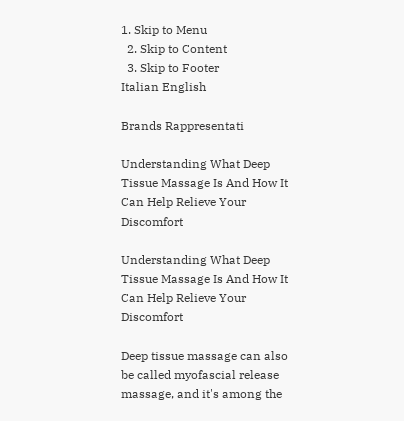1. Skip to Menu
  2. Skip to Content
  3. Skip to Footer
Italian English

Brands Rappresentati

Understanding What Deep Tissue Massage Is And How It Can Help Relieve Your Discomfort

Understanding What Deep Tissue Massage Is And How It Can Help Relieve Your Discomfort

Deep tissue massage can also be called myofascial release massage, and it's among the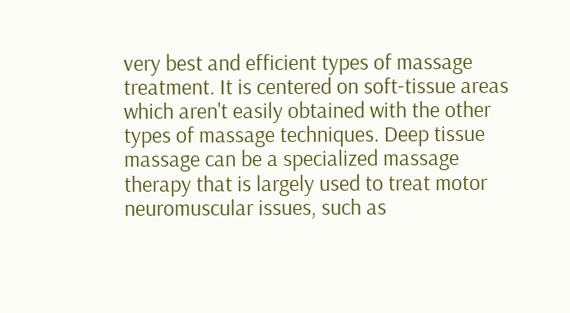very best and efficient types of massage treatment. It is centered on soft-tissue areas which aren't easily obtained with the other types of massage techniques. Deep tissue massage can be a specialized massage therapy that is largely used to treat motor neuromuscular issues, such as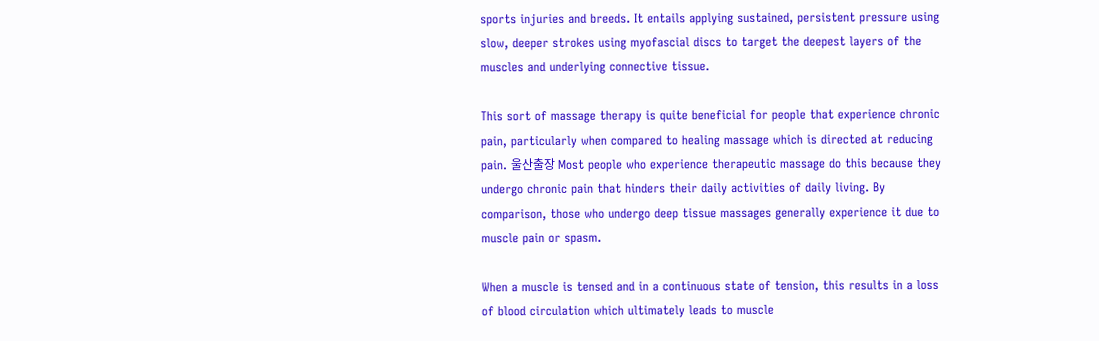sports injuries and breeds. It entails applying sustained, persistent pressure using slow, deeper strokes using myofascial discs to target the deepest layers of the muscles and underlying connective tissue.

This sort of massage therapy is quite beneficial for people that experience chronic pain, particularly when compared to healing massage which is directed at reducing pain. 울산출장 Most people who experience therapeutic massage do this because they undergo chronic pain that hinders their daily activities of daily living. By comparison, those who undergo deep tissue massages generally experience it due to muscle pain or spasm.

When a muscle is tensed and in a continuous state of tension, this results in a loss of blood circulation which ultimately leads to muscle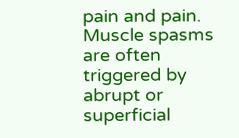pain and pain. Muscle spasms are often triggered by abrupt or superficial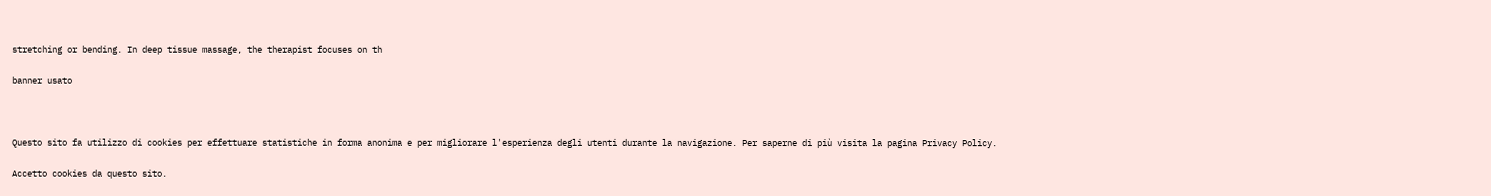stretching or bending. In deep tissue massage, the therapist focuses on th

banner usato



Questo sito fa utilizzo di cookies per effettuare statistiche in forma anonima e per migliorare l'esperienza degli utenti durante la navigazione. Per saperne di più visita la pagina Privacy Policy.

Accetto cookies da questo sito.